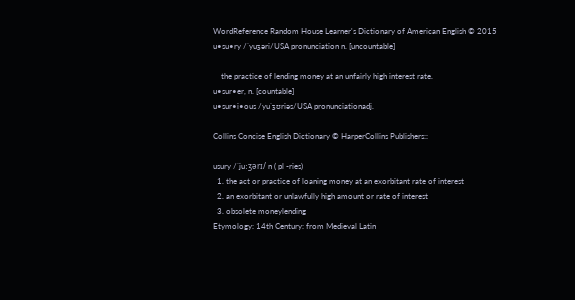WordReference Random House Learner's Dictionary of American English © 2015
u•su•ry /ˈyuʒəri/USA pronunciation n. [uncountable]

    the practice of lending money at an unfairly high interest rate.
u•sur•er, n. [countable]
u•sur•i•ous /yuˈʒʊriəs/USA pronunciationadj.

Collins Concise English Dictionary © HarperCollins Publishers::

usury /ˈjuːʒərɪ/ n ( pl -ries)
  1. the act or practice of loaning money at an exorbitant rate of interest
  2. an exorbitant or unlawfully high amount or rate of interest
  3. obsolete moneylending
Etymology: 14th Century: from Medieval Latin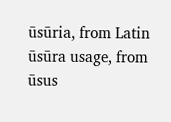ūsūria, from Latin ūsūra usage, from ūsus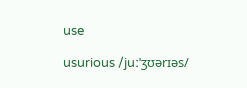use

usurious /juːˈʒʊərɪəs/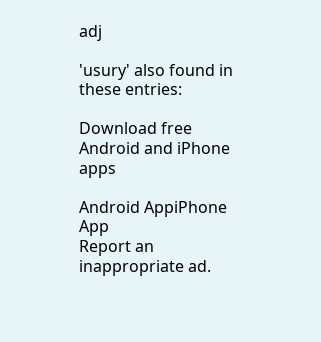adj

'usury' also found in these entries:

Download free Android and iPhone apps

Android AppiPhone App
Report an inappropriate ad.